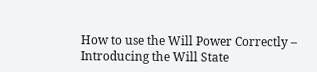How to use the Will Power Correctly – Introducing the Will State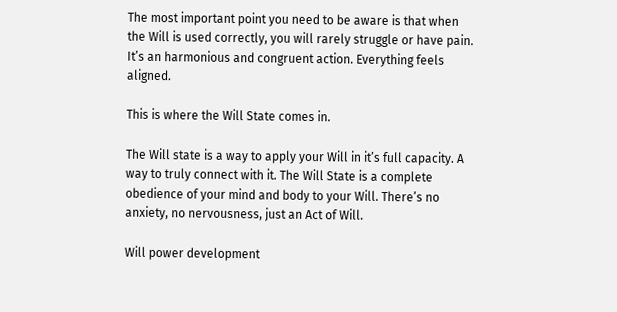The most important point you need to be aware is that when the Will is used correctly, you will rarely struggle or have pain. It’s an harmonious and congruent action. Everything feels aligned.

This is where the Will State comes in.

The Will state is a way to apply your Will in it’s full capacity. A way to truly connect with it. The Will State is a complete obedience of your mind and body to your Will. There’s no anxiety, no nervousness, just an Act of Will.

Will power development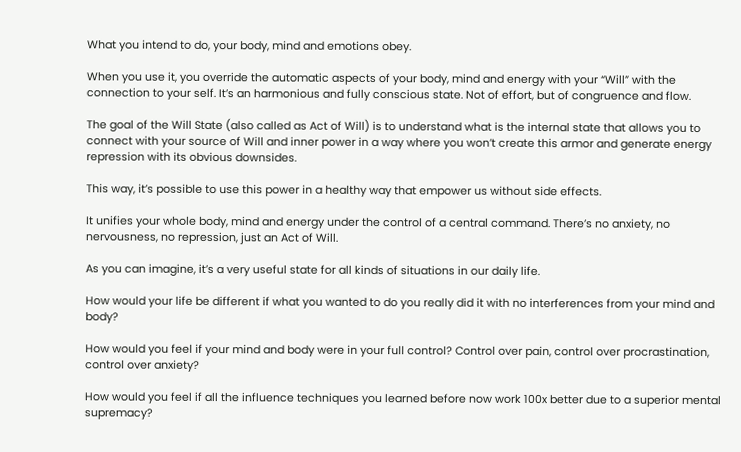What you intend to do, your body, mind and emotions obey.

When you use it, you override the automatic aspects of your body, mind and energy with your “Will” with the connection to your self. It’s an harmonious and fully conscious state. Not of effort, but of congruence and flow.

The goal of the Will State (also called as Act of Will) is to understand what is the internal state that allows you to connect with your source of Will and inner power in a way where you won’t create this armor and generate energy repression with its obvious downsides.

This way, it’s possible to use this power in a healthy way that empower us without side effects.

It unifies your whole body, mind and energy under the control of a central command. There’s no anxiety, no nervousness, no repression, just an Act of Will.

As you can imagine, it’s a very useful state for all kinds of situations in our daily life.

How would your life be different if what you wanted to do you really did it with no interferences from your mind and body?

How would you feel if your mind and body were in your full control? Control over pain, control over procrastination, control over anxiety?

How would you feel if all the influence techniques you learned before now work 100x better due to a superior mental supremacy?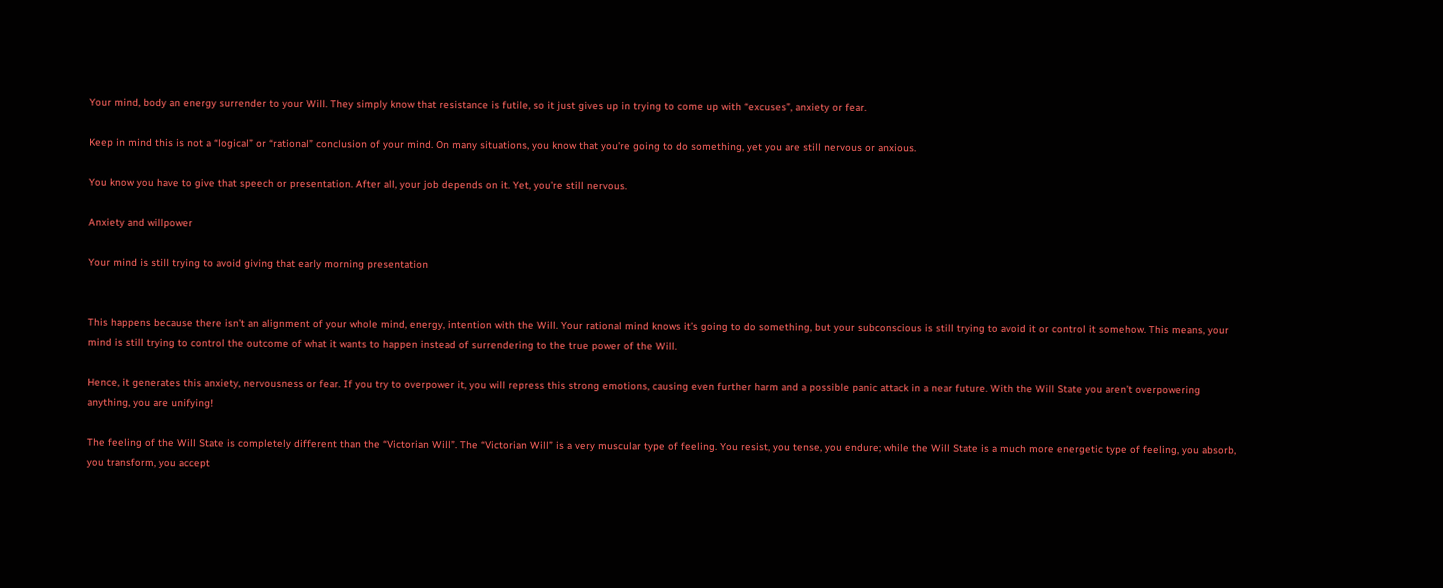Your mind, body an energy surrender to your Will. They simply know that resistance is futile, so it just gives up in trying to come up with “excuses”, anxiety or fear.

Keep in mind this is not a “logical” or “rational” conclusion of your mind. On many situations, you know that you’re going to do something, yet you are still nervous or anxious.

You know you have to give that speech or presentation. After all, your job depends on it. Yet, you’re still nervous.

Anxiety and willpower

Your mind is still trying to avoid giving that early morning presentation


This happens because there isn’t an alignment of your whole mind, energy, intention with the Will. Your rational mind knows it’s going to do something, but your subconscious is still trying to avoid it or control it somehow. This means, your mind is still trying to control the outcome of what it wants to happen instead of surrendering to the true power of the Will.

Hence, it generates this anxiety, nervousness or fear. If you try to overpower it, you will repress this strong emotions, causing even further harm and a possible panic attack in a near future. With the Will State you aren’t overpowering anything, you are unifying!

The feeling of the Will State is completely different than the “Victorian Will”. The “Victorian Will” is a very muscular type of feeling. You resist, you tense, you endure; while the Will State is a much more energetic type of feeling, you absorb, you transform, you accept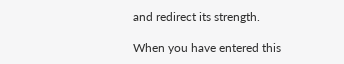and redirect its strength.

When you have entered this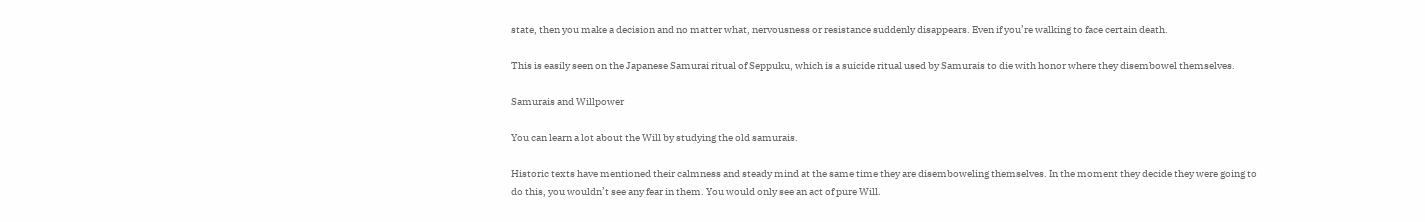state, then you make a decision and no matter what, nervousness or resistance suddenly disappears. Even if you’re walking to face certain death.

This is easily seen on the Japanese Samurai ritual of Seppuku, which is a suicide ritual used by Samurais to die with honor where they disembowel themselves.

Samurais and Willpower

You can learn a lot about the Will by studying the old samurais.

Historic texts have mentioned their calmness and steady mind at the same time they are disemboweling themselves. In the moment they decide they were going to do this, you wouldn’t see any fear in them. You would only see an act of pure Will.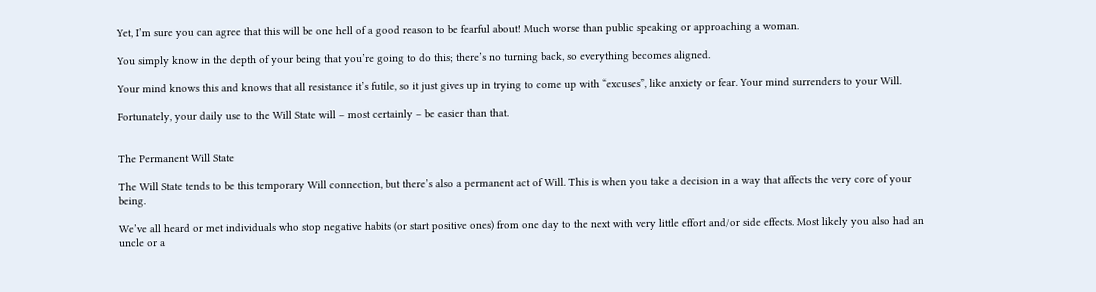Yet, I’m sure you can agree that this will be one hell of a good reason to be fearful about! Much worse than public speaking or approaching a woman.

You simply know in the depth of your being that you’re going to do this; there’s no turning back, so everything becomes aligned.

Your mind knows this and knows that all resistance it’s futile, so it just gives up in trying to come up with “excuses”, like anxiety or fear. Your mind surrenders to your Will.

Fortunately, your daily use to the Will State will – most certainly – be easier than that.


The Permanent Will State

The Will State tends to be this temporary Will connection, but there’s also a permanent act of Will. This is when you take a decision in a way that affects the very core of your being.

We’ve all heard or met individuals who stop negative habits (or start positive ones) from one day to the next with very little effort and/or side effects. Most likely you also had an uncle or a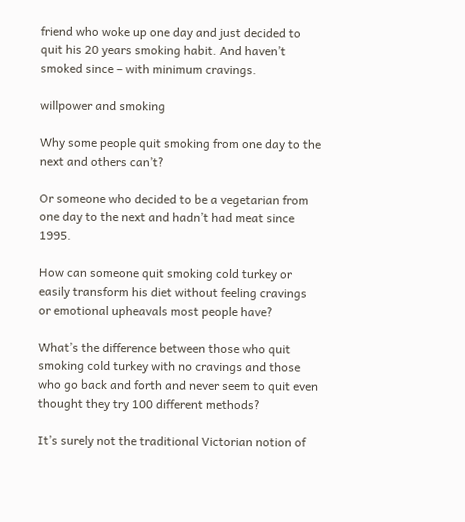friend who woke up one day and just decided to quit his 20 years smoking habit. And haven’t smoked since – with minimum cravings.

willpower and smoking

Why some people quit smoking from one day to the next and others can’t?

Or someone who decided to be a vegetarian from one day to the next and hadn’t had meat since 1995.

How can someone quit smoking cold turkey or easily transform his diet without feeling cravings or emotional upheavals most people have?

What’s the difference between those who quit smoking cold turkey with no cravings and those who go back and forth and never seem to quit even thought they try 100 different methods?

It’s surely not the traditional Victorian notion of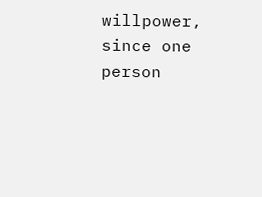willpower, since one person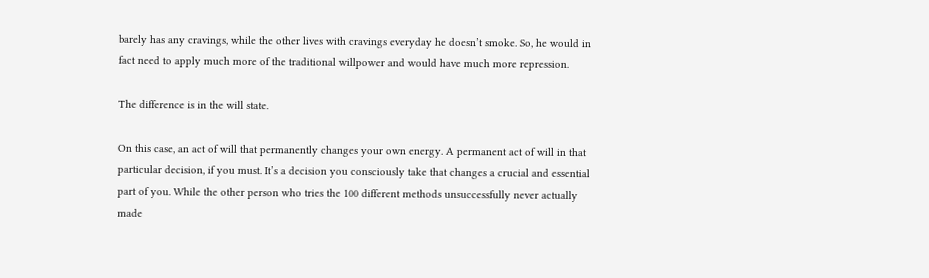barely has any cravings, while the other lives with cravings everyday he doesn’t smoke. So, he would in fact need to apply much more of the traditional willpower and would have much more repression.

The difference is in the will state.

On this case, an act of will that permanently changes your own energy. A permanent act of will in that particular decision, if you must. It’s a decision you consciously take that changes a crucial and essential part of you. While the other person who tries the 100 different methods unsuccessfully never actually made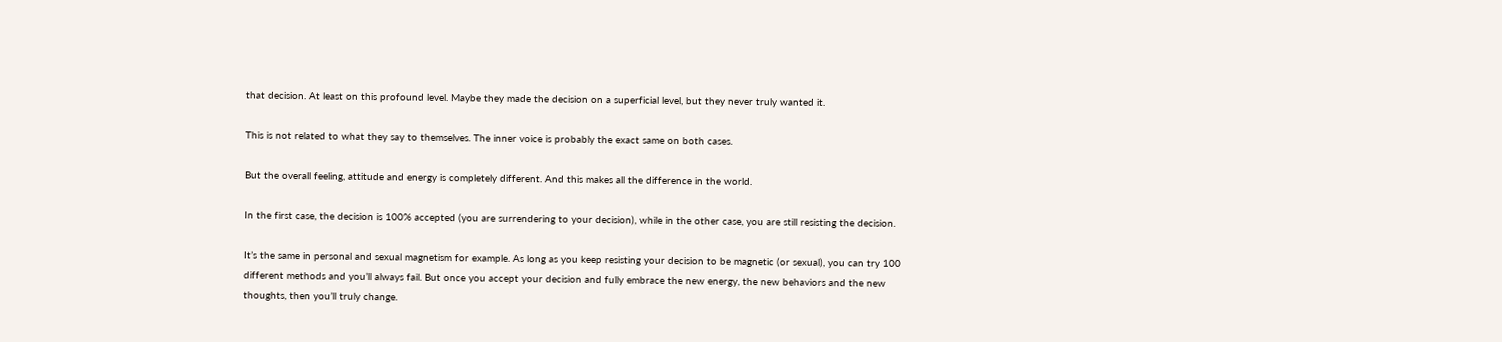that decision. At least on this profound level. Maybe they made the decision on a superficial level, but they never truly wanted it.

This is not related to what they say to themselves. The inner voice is probably the exact same on both cases.

But the overall feeling, attitude and energy is completely different. And this makes all the difference in the world.

In the first case, the decision is 100% accepted (you are surrendering to your decision), while in the other case, you are still resisting the decision.

It’s the same in personal and sexual magnetism for example. As long as you keep resisting your decision to be magnetic (or sexual), you can try 100 different methods and you’ll always fail. But once you accept your decision and fully embrace the new energy, the new behaviors and the new thoughts, then you’ll truly change.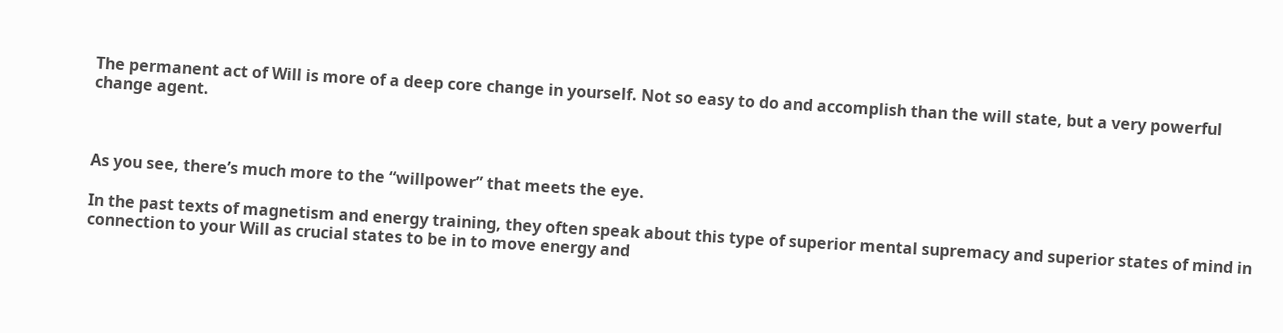The permanent act of Will is more of a deep core change in yourself. Not so easy to do and accomplish than the will state, but a very powerful change agent.



As you see, there’s much more to the “willpower” that meets the eye.

In the past texts of magnetism and energy training, they often speak about this type of superior mental supremacy and superior states of mind in connection to your Will as crucial states to be in to move energy and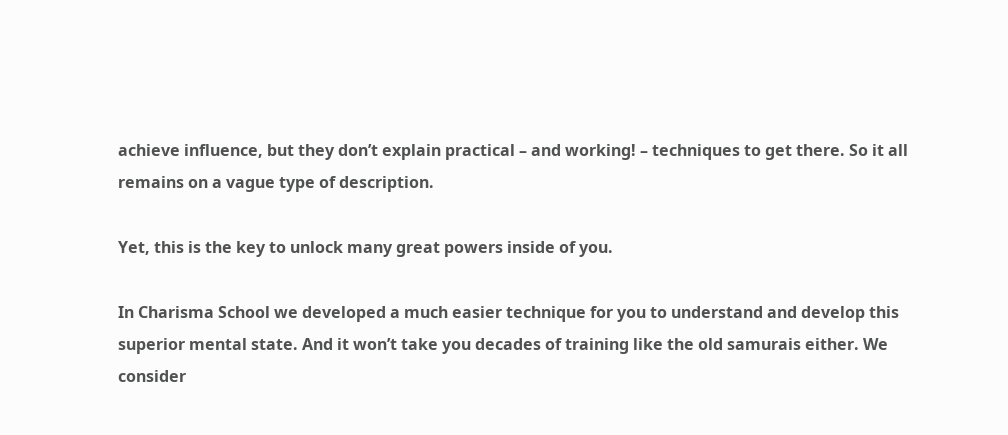achieve influence, but they don’t explain practical – and working! – techniques to get there. So it all remains on a vague type of description.

Yet, this is the key to unlock many great powers inside of you.

In Charisma School we developed a much easier technique for you to understand and develop this superior mental state. And it won’t take you decades of training like the old samurais either. We consider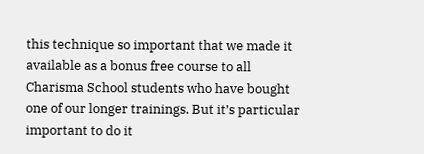this technique so important that we made it available as a bonus free course to all Charisma School students who have bought one of our longer trainings. But it’s particular important to do it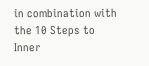in combination with the 10 Steps to Inner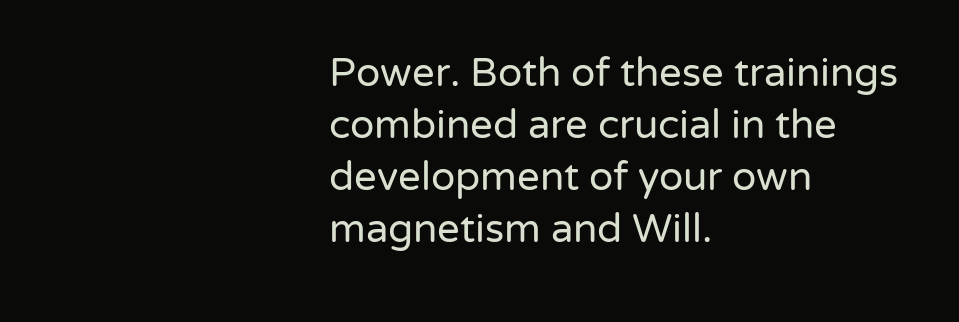Power. Both of these trainings combined are crucial in the development of your own magnetism and Will.